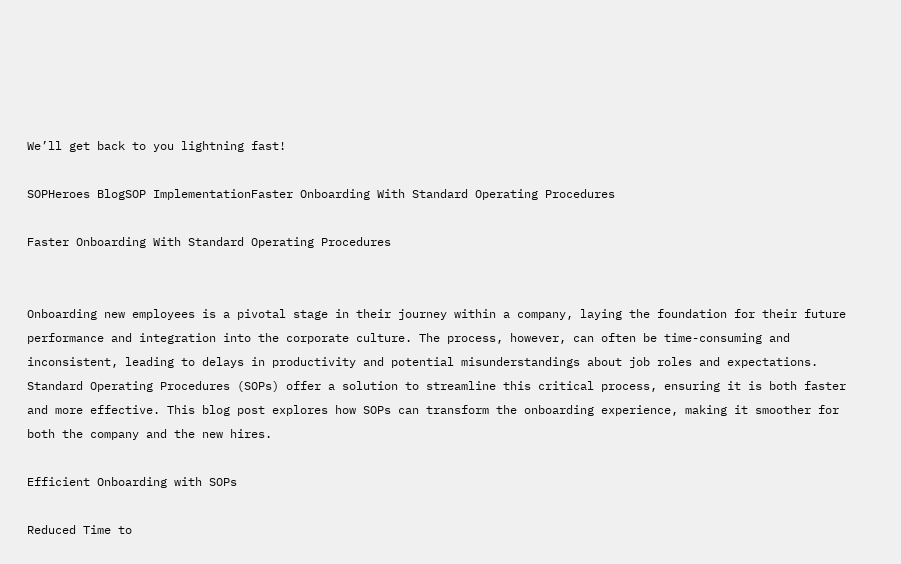We’ll get back to you lightning fast!

SOPHeroes BlogSOP ImplementationFaster Onboarding With Standard Operating Procedures

Faster Onboarding With Standard Operating Procedures


Onboarding new employees is a pivotal stage in their journey within a company, laying the foundation for their future performance and integration into the corporate culture. The process, however, can often be time-consuming and inconsistent, leading to delays in productivity and potential misunderstandings about job roles and expectations. Standard Operating Procedures (SOPs) offer a solution to streamline this critical process, ensuring it is both faster and more effective. This blog post explores how SOPs can transform the onboarding experience, making it smoother for both the company and the new hires.

Efficient Onboarding with SOPs

Reduced Time to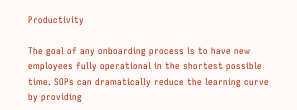Productivity

The goal of any onboarding process is to have new employees fully operational in the shortest possible time. SOPs can dramatically reduce the learning curve by providing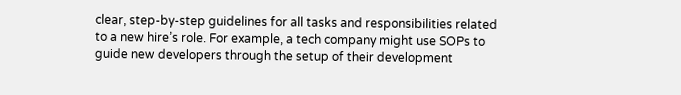clear, step-by-step guidelines for all tasks and responsibilities related to a new hire’s role. For example, a tech company might use SOPs to guide new developers through the setup of their development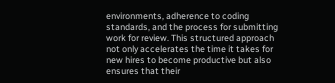environments, adherence to coding standards, and the process for submitting work for review. This structured approach not only accelerates the time it takes for new hires to become productive but also ensures that their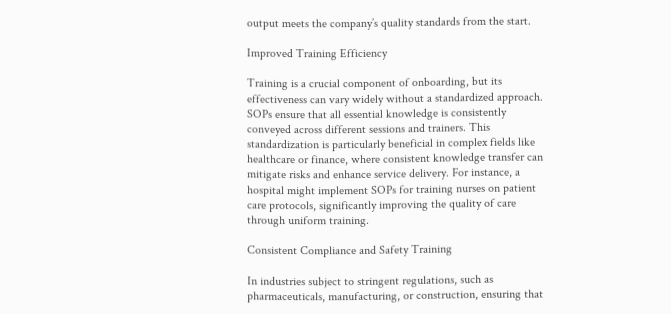output meets the company’s quality standards from the start.

Improved Training Efficiency

Training is a crucial component of onboarding, but its effectiveness can vary widely without a standardized approach. SOPs ensure that all essential knowledge is consistently conveyed across different sessions and trainers. This standardization is particularly beneficial in complex fields like healthcare or finance, where consistent knowledge transfer can mitigate risks and enhance service delivery. For instance, a hospital might implement SOPs for training nurses on patient care protocols, significantly improving the quality of care through uniform training.

Consistent Compliance and Safety Training

In industries subject to stringent regulations, such as pharmaceuticals, manufacturing, or construction, ensuring that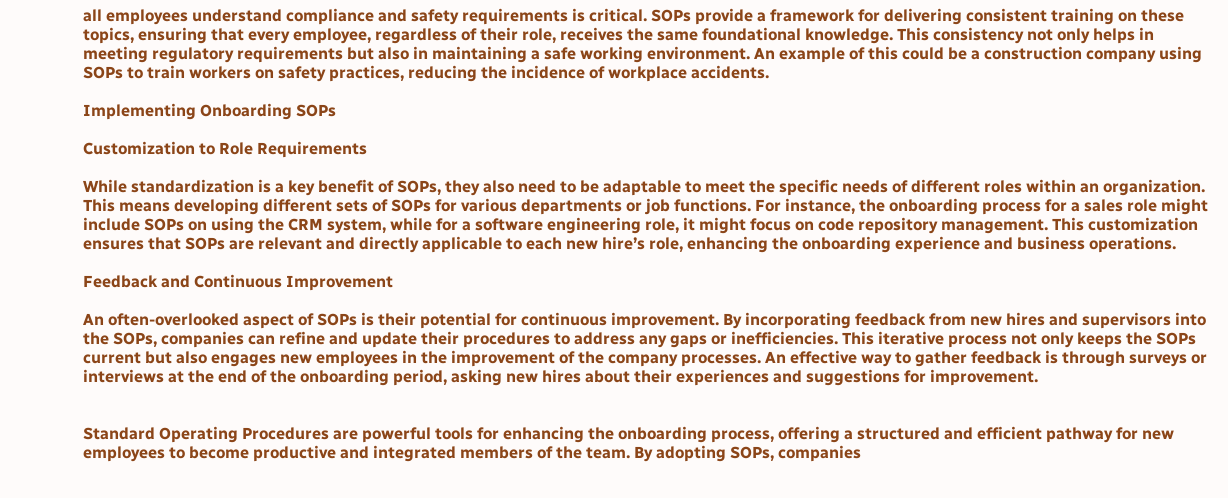all employees understand compliance and safety requirements is critical. SOPs provide a framework for delivering consistent training on these topics, ensuring that every employee, regardless of their role, receives the same foundational knowledge. This consistency not only helps in meeting regulatory requirements but also in maintaining a safe working environment. An example of this could be a construction company using SOPs to train workers on safety practices, reducing the incidence of workplace accidents.

Implementing Onboarding SOPs

Customization to Role Requirements

While standardization is a key benefit of SOPs, they also need to be adaptable to meet the specific needs of different roles within an organization. This means developing different sets of SOPs for various departments or job functions. For instance, the onboarding process for a sales role might include SOPs on using the CRM system, while for a software engineering role, it might focus on code repository management. This customization ensures that SOPs are relevant and directly applicable to each new hire’s role, enhancing the onboarding experience and business operations.

Feedback and Continuous Improvement

An often-overlooked aspect of SOPs is their potential for continuous improvement. By incorporating feedback from new hires and supervisors into the SOPs, companies can refine and update their procedures to address any gaps or inefficiencies. This iterative process not only keeps the SOPs current but also engages new employees in the improvement of the company processes. An effective way to gather feedback is through surveys or interviews at the end of the onboarding period, asking new hires about their experiences and suggestions for improvement.


Standard Operating Procedures are powerful tools for enhancing the onboarding process, offering a structured and efficient pathway for new employees to become productive and integrated members of the team. By adopting SOPs, companies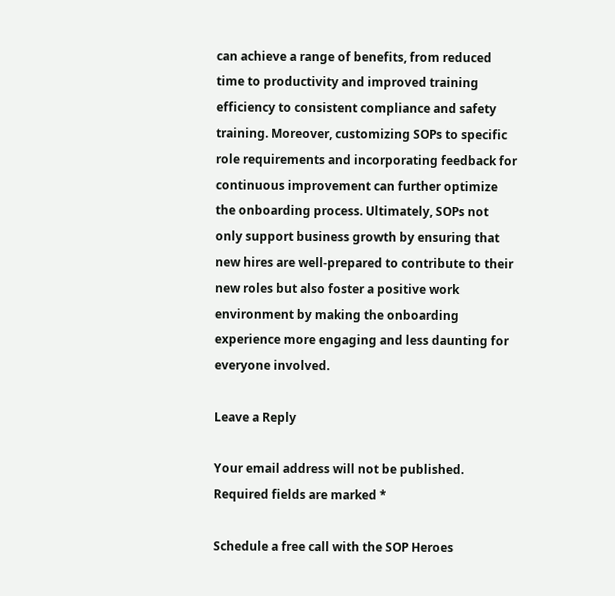can achieve a range of benefits, from reduced time to productivity and improved training efficiency to consistent compliance and safety training. Moreover, customizing SOPs to specific role requirements and incorporating feedback for continuous improvement can further optimize the onboarding process. Ultimately, SOPs not only support business growth by ensuring that new hires are well-prepared to contribute to their new roles but also foster a positive work environment by making the onboarding experience more engaging and less daunting for everyone involved.

Leave a Reply

Your email address will not be published. Required fields are marked *

Schedule a free call with the SOP Heroes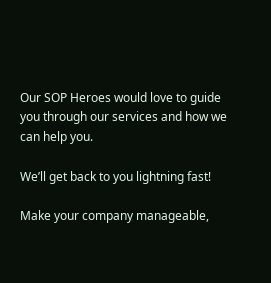Our SOP Heroes would love to guide you through our services and how we can help you.

We’ll get back to you lightning fast!

Make your company manageable,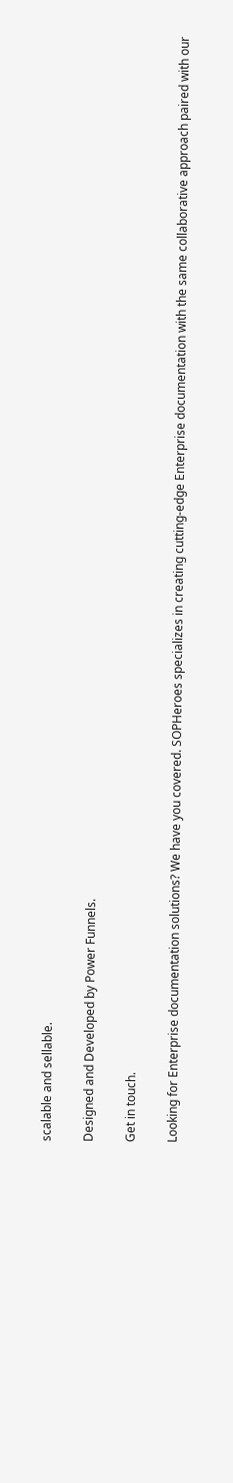scalable and sellable.

Designed and Developed by Power Funnels.

Get in touch.

Looking for Enterprise documentation solutions? We have you covered. SOPHeroes specializes in creating cutting-edge Enterprise documentation with the same collaborative approach paired with our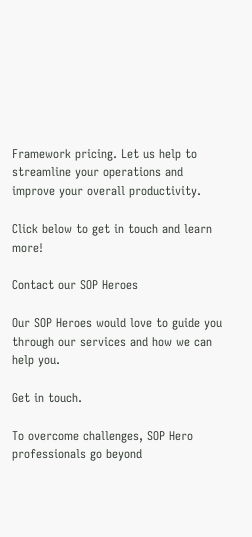Framework pricing. Let us help to streamline your operations and improve your overall productivity.

Click below to get in touch and learn more!

Contact our SOP Heroes

Our SOP Heroes would love to guide you through our services and how we can help you.

Get in touch.

To overcome challenges, SOP Hero professionals go beyond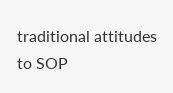traditional attitudes to SOP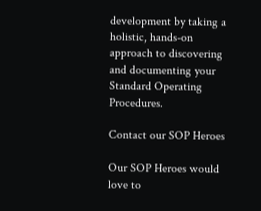development by taking a holistic, hands-on approach to discovering and documenting your Standard Operating Procedures.

Contact our SOP Heroes

Our SOP Heroes would love to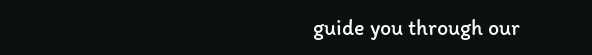guide you through our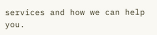services and how we can help you.